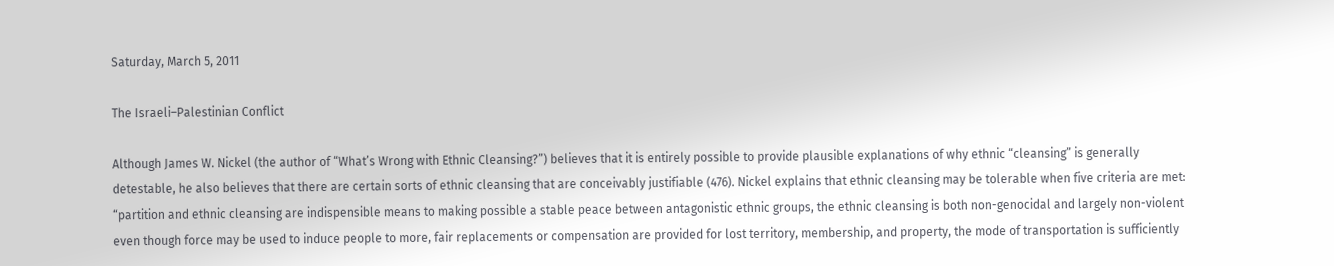Saturday, March 5, 2011

The Israeli–Palestinian Conflict

Although James W. Nickel (the author of “What’s Wrong with Ethnic Cleansing?”) believes that it is entirely possible to provide plausible explanations of why ethnic “cleansing” is generally detestable, he also believes that there are certain sorts of ethnic cleansing that are conceivably justifiable (476). Nickel explains that ethnic cleansing may be tolerable when five criteria are met: “partition and ethnic cleansing are indispensible means to making possible a stable peace between antagonistic ethnic groups, the ethnic cleansing is both non-genocidal and largely non-violent even though force may be used to induce people to more, fair replacements or compensation are provided for lost territory, membership, and property, the mode of transportation is sufficiently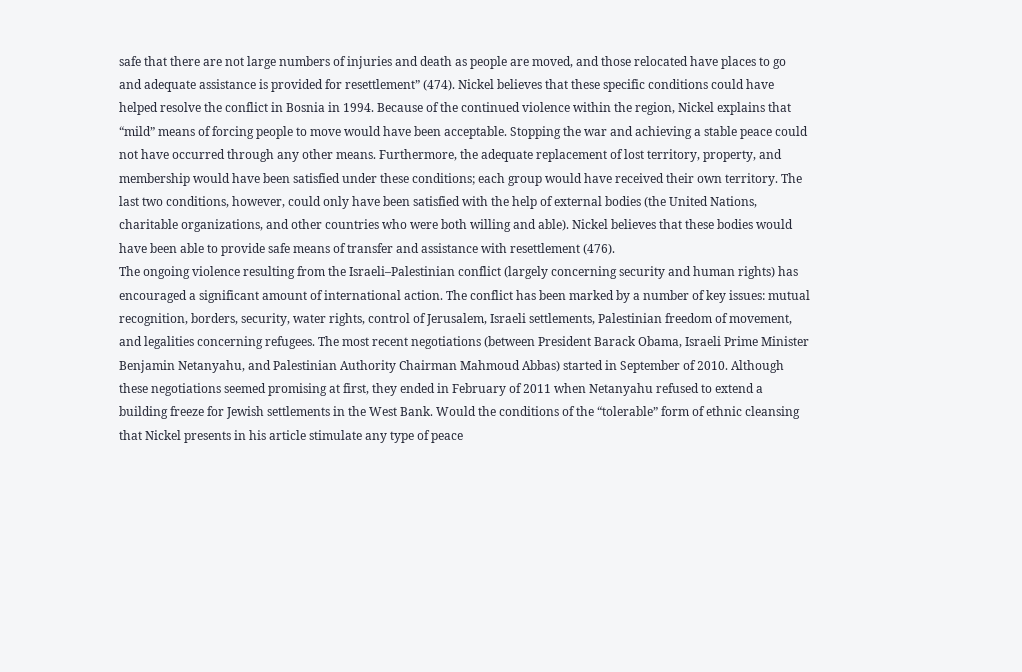safe that there are not large numbers of injuries and death as people are moved, and those relocated have places to go and adequate assistance is provided for resettlement” (474). Nickel believes that these specific conditions could have helped resolve the conflict in Bosnia in 1994. Because of the continued violence within the region, Nickel explains that “mild” means of forcing people to move would have been acceptable. Stopping the war and achieving a stable peace could not have occurred through any other means. Furthermore, the adequate replacement of lost territory, property, and membership would have been satisfied under these conditions; each group would have received their own territory. The last two conditions, however, could only have been satisfied with the help of external bodies (the United Nations, charitable organizations, and other countries who were both willing and able). Nickel believes that these bodies would have been able to provide safe means of transfer and assistance with resettlement (476).
The ongoing violence resulting from the Israeli–Palestinian conflict (largely concerning security and human rights) has encouraged a significant amount of international action. The conflict has been marked by a number of key issues: mutual recognition, borders, security, water rights, control of Jerusalem, Israeli settlements, Palestinian freedom of movement, and legalities concerning refugees. The most recent negotiations (between President Barack Obama, Israeli Prime Minister Benjamin Netanyahu, and Palestinian Authority Chairman Mahmoud Abbas) started in September of 2010. Although these negotiations seemed promising at first, they ended in February of 2011 when Netanyahu refused to extend a building freeze for Jewish settlements in the West Bank. Would the conditions of the “tolerable” form of ethnic cleansing that Nickel presents in his article stimulate any type of peace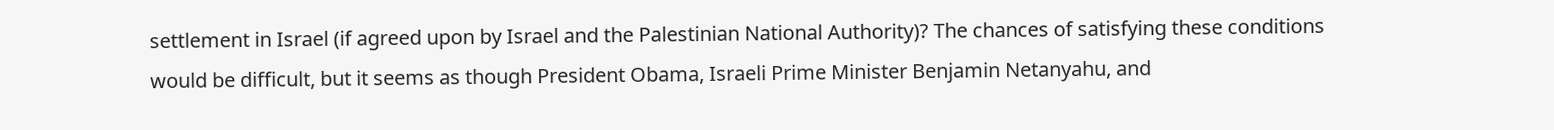settlement in Israel (if agreed upon by Israel and the Palestinian National Authority)? The chances of satisfying these conditions would be difficult, but it seems as though President Obama, Israeli Prime Minister Benjamin Netanyahu, and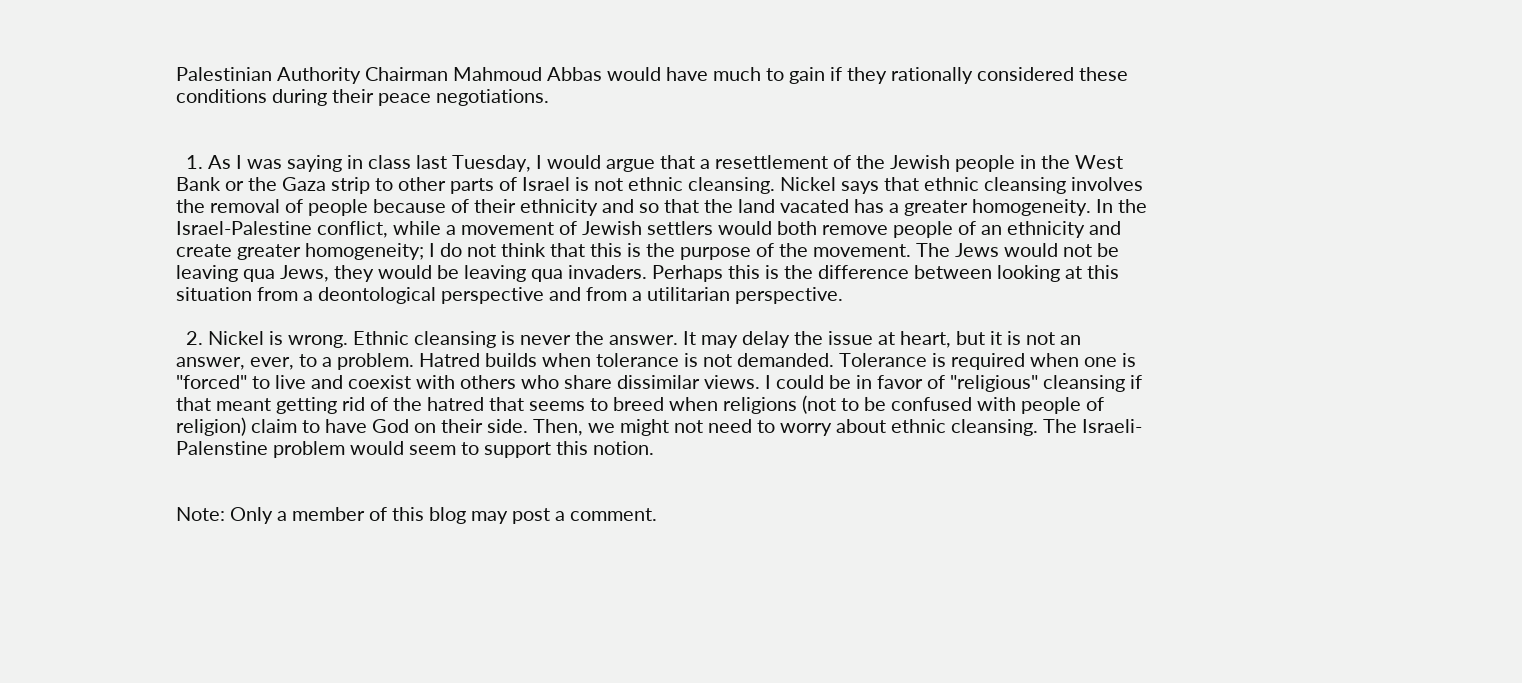Palestinian Authority Chairman Mahmoud Abbas would have much to gain if they rationally considered these conditions during their peace negotiations.


  1. As I was saying in class last Tuesday, I would argue that a resettlement of the Jewish people in the West Bank or the Gaza strip to other parts of Israel is not ethnic cleansing. Nickel says that ethnic cleansing involves the removal of people because of their ethnicity and so that the land vacated has a greater homogeneity. In the Israel-Palestine conflict, while a movement of Jewish settlers would both remove people of an ethnicity and create greater homogeneity; I do not think that this is the purpose of the movement. The Jews would not be leaving qua Jews, they would be leaving qua invaders. Perhaps this is the difference between looking at this situation from a deontological perspective and from a utilitarian perspective.

  2. Nickel is wrong. Ethnic cleansing is never the answer. It may delay the issue at heart, but it is not an answer, ever, to a problem. Hatred builds when tolerance is not demanded. Tolerance is required when one is "forced" to live and coexist with others who share dissimilar views. I could be in favor of "religious" cleansing if that meant getting rid of the hatred that seems to breed when religions (not to be confused with people of religion) claim to have God on their side. Then, we might not need to worry about ethnic cleansing. The Israeli-Palenstine problem would seem to support this notion.


Note: Only a member of this blog may post a comment.